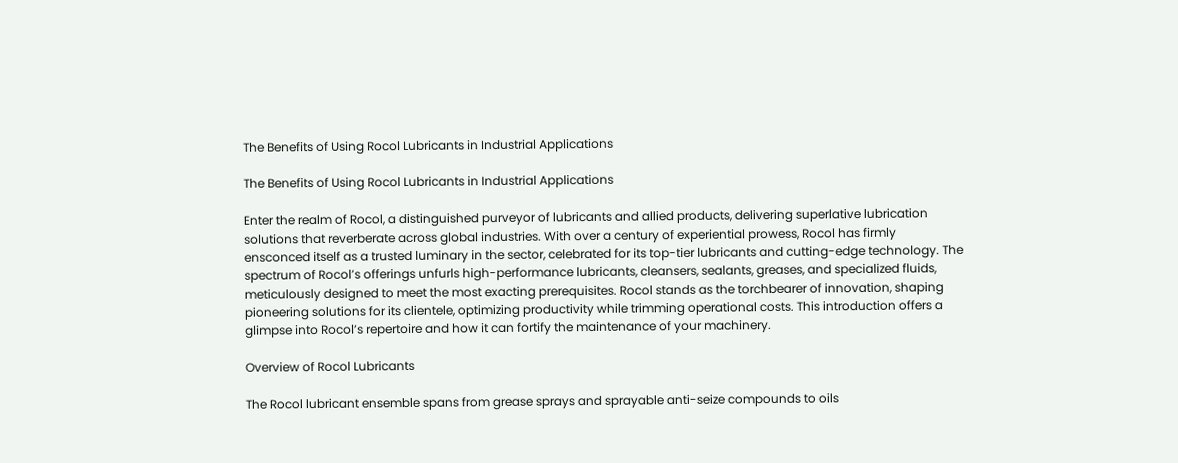The Benefits of Using Rocol Lubricants in Industrial Applications

The Benefits of Using Rocol Lubricants in Industrial Applications

Enter the realm of Rocol, a distinguished purveyor of lubricants and allied products, delivering superlative lubrication solutions that reverberate across global industries. With over a century of experiential prowess, Rocol has firmly ensconced itself as a trusted luminary in the sector, celebrated for its top-tier lubricants and cutting-edge technology. The spectrum of Rocol’s offerings unfurls high-performance lubricants, cleansers, sealants, greases, and specialized fluids, meticulously designed to meet the most exacting prerequisites. Rocol stands as the torchbearer of innovation, shaping pioneering solutions for its clientele, optimizing productivity while trimming operational costs. This introduction offers a glimpse into Rocol’s repertoire and how it can fortify the maintenance of your machinery.

Overview of Rocol Lubricants

The Rocol lubricant ensemble spans from grease sprays and sprayable anti-seize compounds to oils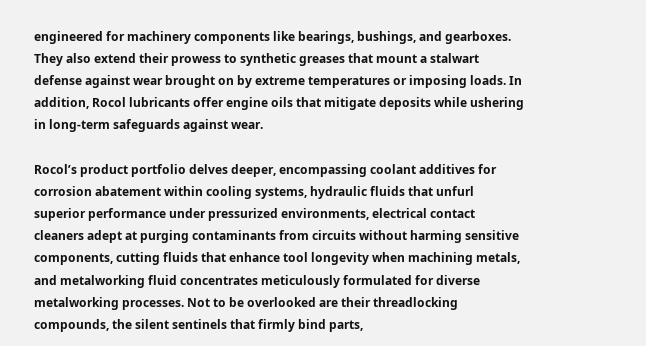engineered for machinery components like bearings, bushings, and gearboxes. They also extend their prowess to synthetic greases that mount a stalwart defense against wear brought on by extreme temperatures or imposing loads. In addition, Rocol lubricants offer engine oils that mitigate deposits while ushering in long-term safeguards against wear.

Rocol’s product portfolio delves deeper, encompassing coolant additives for corrosion abatement within cooling systems, hydraulic fluids that unfurl superior performance under pressurized environments, electrical contact cleaners adept at purging contaminants from circuits without harming sensitive components, cutting fluids that enhance tool longevity when machining metals, and metalworking fluid concentrates meticulously formulated for diverse metalworking processes. Not to be overlooked are their threadlocking compounds, the silent sentinels that firmly bind parts,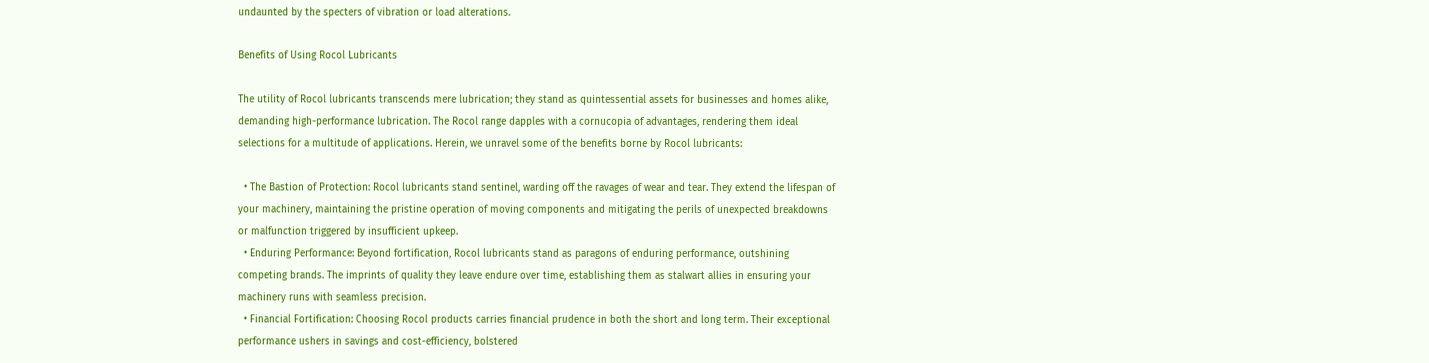undaunted by the specters of vibration or load alterations.

Benefits of Using Rocol Lubricants

The utility of Rocol lubricants transcends mere lubrication; they stand as quintessential assets for businesses and homes alike, demanding high-performance lubrication. The Rocol range dapples with a cornucopia of advantages, rendering them ideal selections for a multitude of applications. Herein, we unravel some of the benefits borne by Rocol lubricants:

  • The Bastion of Protection: Rocol lubricants stand sentinel, warding off the ravages of wear and tear. They extend the lifespan of your machinery, maintaining the pristine operation of moving components and mitigating the perils of unexpected breakdowns or malfunction triggered by insufficient upkeep.
  • Enduring Performance: Beyond fortification, Rocol lubricants stand as paragons of enduring performance, outshining competing brands. The imprints of quality they leave endure over time, establishing them as stalwart allies in ensuring your machinery runs with seamless precision.
  • Financial Fortification: Choosing Rocol products carries financial prudence in both the short and long term. Their exceptional performance ushers in savings and cost-efficiency, bolstered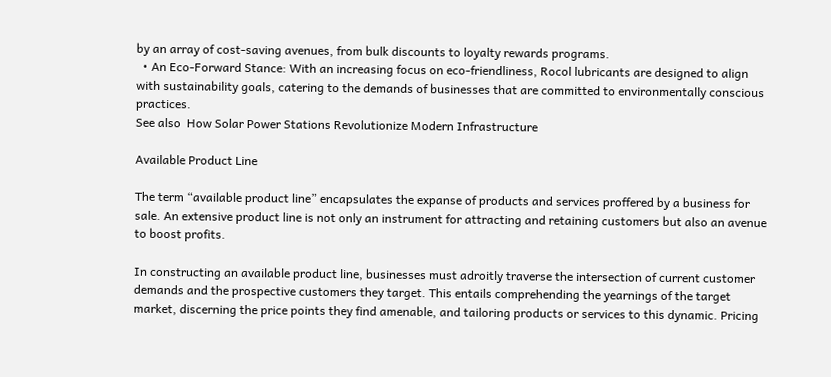by an array of cost-saving avenues, from bulk discounts to loyalty rewards programs.
  • An Eco-Forward Stance: With an increasing focus on eco-friendliness, Rocol lubricants are designed to align with sustainability goals, catering to the demands of businesses that are committed to environmentally conscious practices.
See also  How Solar Power Stations Revolutionize Modern Infrastructure

Available Product Line

The term “available product line” encapsulates the expanse of products and services proffered by a business for sale. An extensive product line is not only an instrument for attracting and retaining customers but also an avenue to boost profits.

In constructing an available product line, businesses must adroitly traverse the intersection of current customer demands and the prospective customers they target. This entails comprehending the yearnings of the target market, discerning the price points they find amenable, and tailoring products or services to this dynamic. Pricing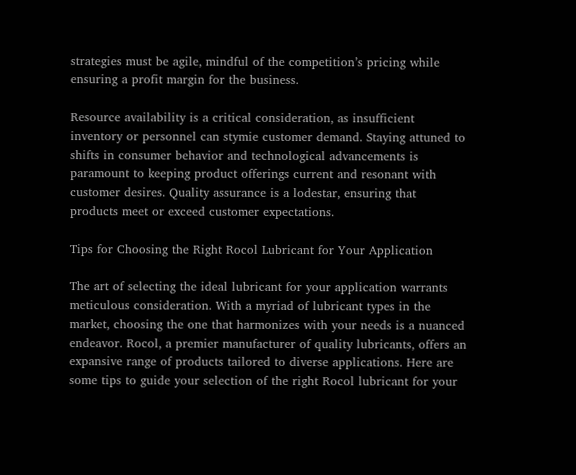strategies must be agile, mindful of the competition’s pricing while ensuring a profit margin for the business.

Resource availability is a critical consideration, as insufficient inventory or personnel can stymie customer demand. Staying attuned to shifts in consumer behavior and technological advancements is paramount to keeping product offerings current and resonant with customer desires. Quality assurance is a lodestar, ensuring that products meet or exceed customer expectations.

Tips for Choosing the Right Rocol Lubricant for Your Application

The art of selecting the ideal lubricant for your application warrants meticulous consideration. With a myriad of lubricant types in the market, choosing the one that harmonizes with your needs is a nuanced endeavor. Rocol, a premier manufacturer of quality lubricants, offers an expansive range of products tailored to diverse applications. Here are some tips to guide your selection of the right Rocol lubricant for your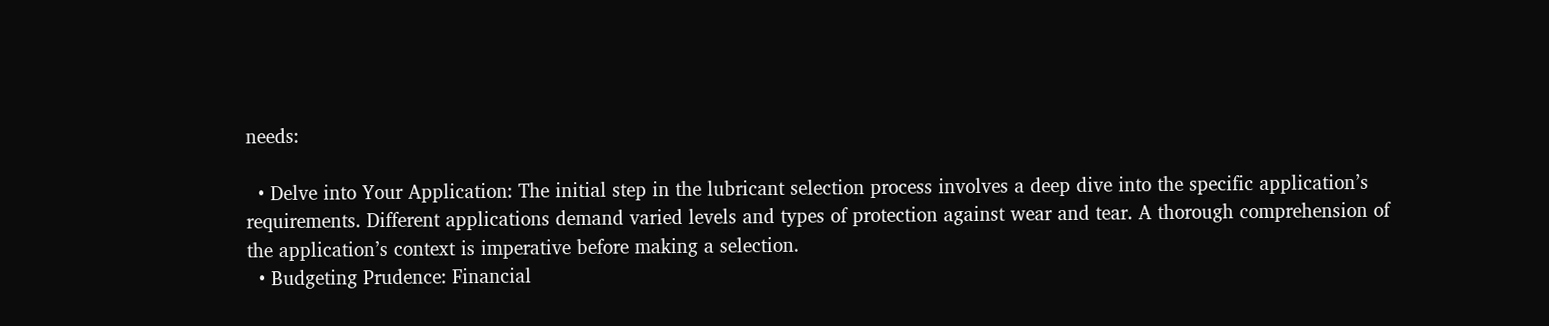needs:

  • Delve into Your Application: The initial step in the lubricant selection process involves a deep dive into the specific application’s requirements. Different applications demand varied levels and types of protection against wear and tear. A thorough comprehension of the application’s context is imperative before making a selection.
  • Budgeting Prudence: Financial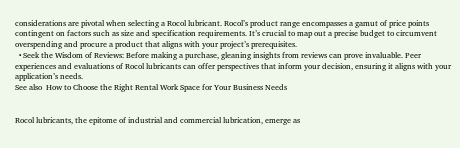considerations are pivotal when selecting a Rocol lubricant. Rocol’s product range encompasses a gamut of price points contingent on factors such as size and specification requirements. It’s crucial to map out a precise budget to circumvent overspending and procure a product that aligns with your project’s prerequisites.
  • Seek the Wisdom of Reviews: Before making a purchase, gleaning insights from reviews can prove invaluable. Peer experiences and evaluations of Rocol lubricants can offer perspectives that inform your decision, ensuring it aligns with your application’s needs.
See also  How to Choose the Right Rental Work Space for Your Business Needs


Rocol lubricants, the epitome of industrial and commercial lubrication, emerge as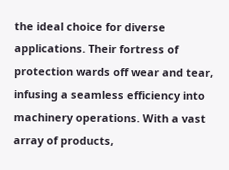the ideal choice for diverse applications. Their fortress of protection wards off wear and tear, infusing a seamless efficiency into machinery operations. With a vast array of products,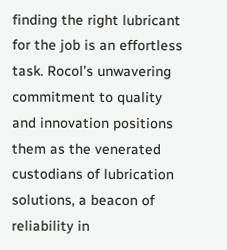finding the right lubricant for the job is an effortless task. Rocol’s unwavering commitment to quality and innovation positions them as the venerated custodians of lubrication solutions, a beacon of reliability in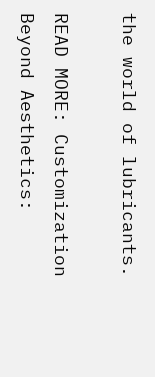the world of lubricants.

READ MORE: Customization Beyond Aesthetics: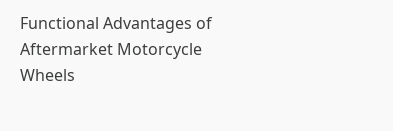Functional Advantages of Aftermarket Motorcycle Wheels